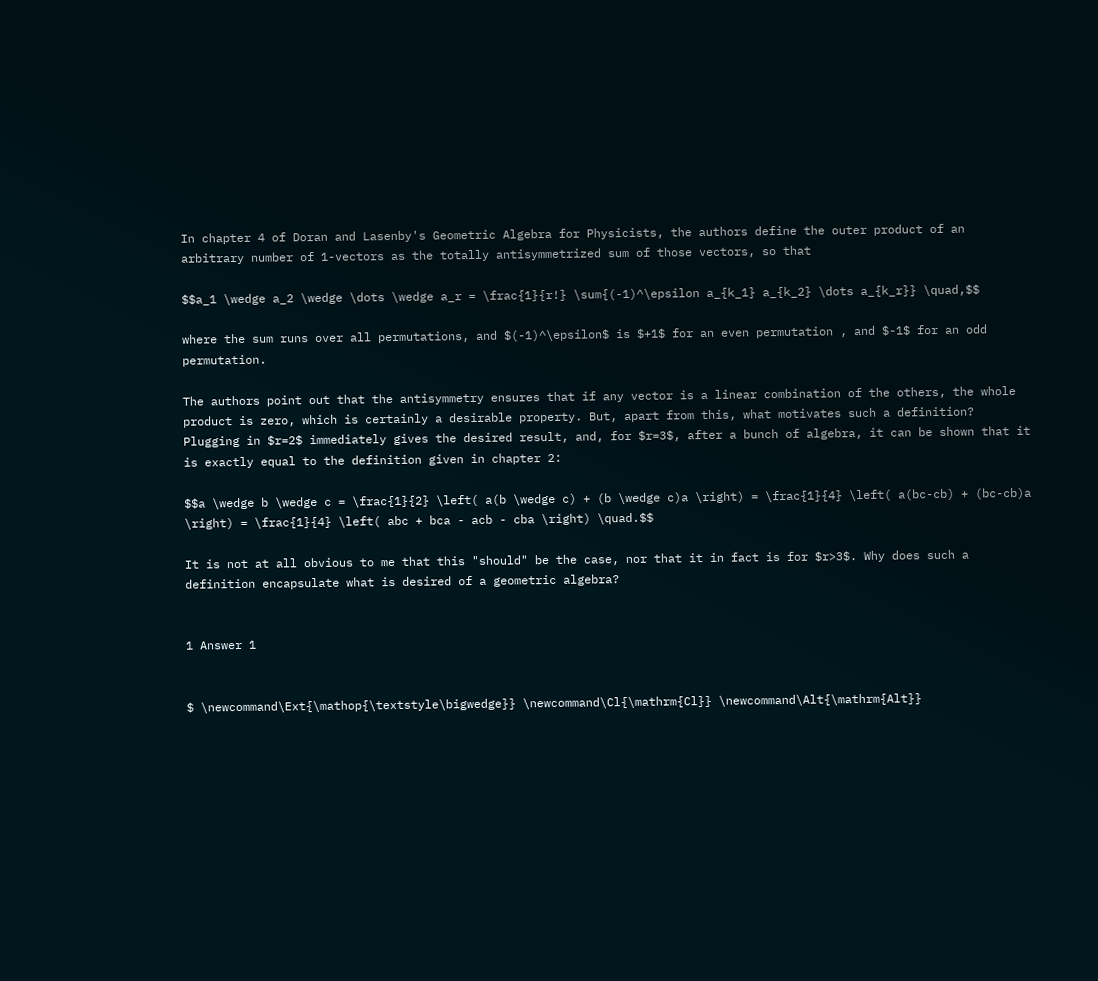In chapter 4 of Doran and Lasenby's Geometric Algebra for Physicists, the authors define the outer product of an arbitrary number of 1-vectors as the totally antisymmetrized sum of those vectors, so that

$$a_1 \wedge a_2 \wedge \dots \wedge a_r = \frac{1}{r!} \sum{(-1)^\epsilon a_{k_1} a_{k_2} \dots a_{k_r}} \quad,$$

where the sum runs over all permutations, and $(-1)^\epsilon$ is $+1$ for an even permutation , and $-1$ for an odd permutation.

The authors point out that the antisymmetry ensures that if any vector is a linear combination of the others, the whole product is zero, which is certainly a desirable property. But, apart from this, what motivates such a definition? Plugging in $r=2$ immediately gives the desired result, and, for $r=3$, after a bunch of algebra, it can be shown that it is exactly equal to the definition given in chapter 2:

$$a \wedge b \wedge c = \frac{1}{2} \left( a(b \wedge c) + (b \wedge c)a \right) = \frac{1}{4} \left( a(bc-cb) + (bc-cb)a \right) = \frac{1}{4} \left( abc + bca - acb - cba \right) \quad.$$

It is not at all obvious to me that this "should" be the case, nor that it in fact is for $r>3$. Why does such a definition encapsulate what is desired of a geometric algebra?


1 Answer 1


$ \newcommand\Ext{\mathop{\textstyle\bigwedge}} \newcommand\Cl{\mathrm{Cl}} \newcommand\Alt{\mathrm{Alt}}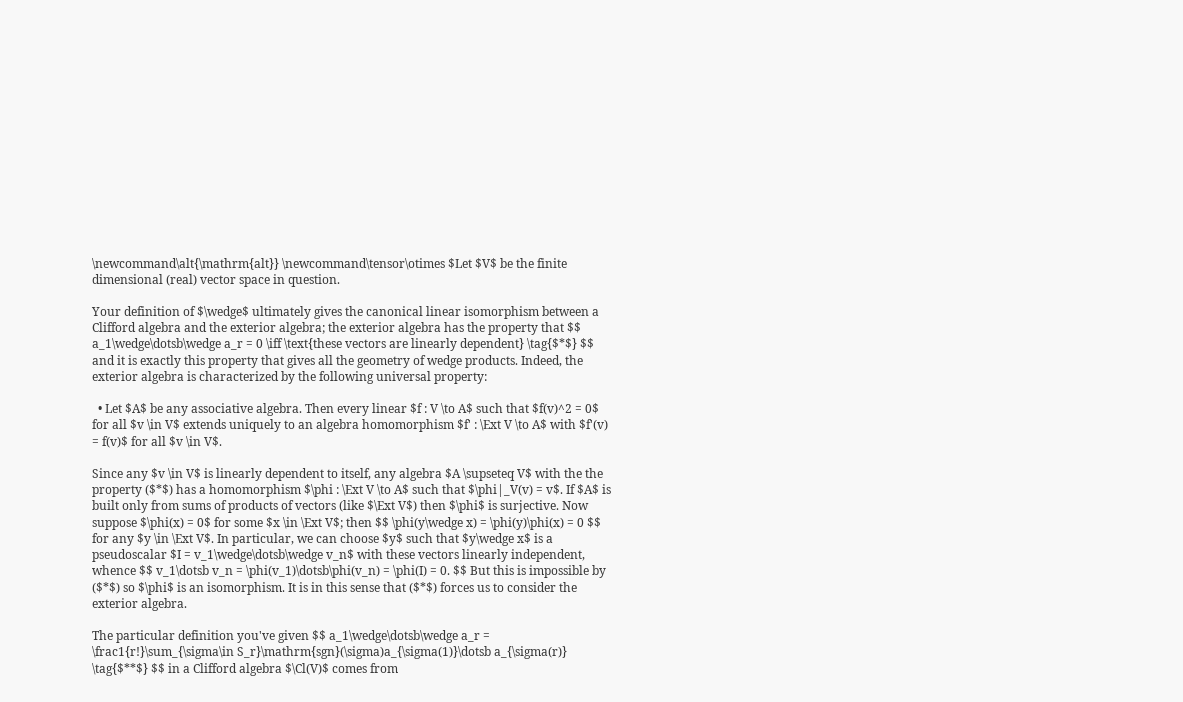\newcommand\alt{\mathrm{alt}} \newcommand\tensor\otimes $Let $V$ be the finite dimensional (real) vector space in question.

Your definition of $\wedge$ ultimately gives the canonical linear isomorphism between a Clifford algebra and the exterior algebra; the exterior algebra has the property that $$ a_1\wedge\dotsb\wedge a_r = 0 \iff \text{these vectors are linearly dependent} \tag{$*$} $$ and it is exactly this property that gives all the geometry of wedge products. Indeed, the exterior algebra is characterized by the following universal property:

  • Let $A$ be any associative algebra. Then every linear $f : V \to A$ such that $f(v)^2 = 0$ for all $v \in V$ extends uniquely to an algebra homomorphism $f' : \Ext V \to A$ with $f'(v) = f(v)$ for all $v \in V$.

Since any $v \in V$ is linearly dependent to itself, any algebra $A \supseteq V$ with the the property ($*$) has a homomorphism $\phi : \Ext V \to A$ such that $\phi|_V(v) = v$. If $A$ is built only from sums of products of vectors (like $\Ext V$) then $\phi$ is surjective. Now suppose $\phi(x) = 0$ for some $x \in \Ext V$; then $$ \phi(y\wedge x) = \phi(y)\phi(x) = 0 $$ for any $y \in \Ext V$. In particular, we can choose $y$ such that $y\wedge x$ is a pseudoscalar $I = v_1\wedge\dotsb\wedge v_n$ with these vectors linearly independent, whence $$ v_1\dotsb v_n = \phi(v_1)\dotsb\phi(v_n) = \phi(I) = 0. $$ But this is impossible by ($*$) so $\phi$ is an isomorphism. It is in this sense that ($*$) forces us to consider the exterior algebra.

The particular definition you've given $$ a_1\wedge\dotsb\wedge a_r = \frac1{r!}\sum_{\sigma\in S_r}\mathrm{sgn}(\sigma)a_{\sigma(1)}\dotsb a_{\sigma(r)} \tag{$**$} $$ in a Clifford algebra $\Cl(V)$ comes from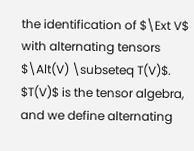the identification of $\Ext V$ with alternating tensors $\Alt(V) \subseteq T(V)$. $T(V)$ is the tensor algebra, and we define alternating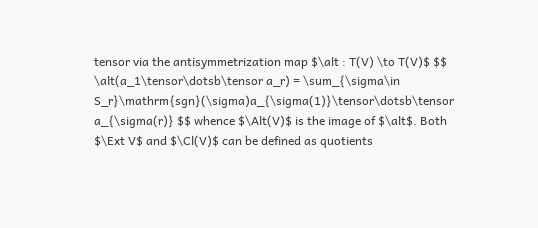tensor via the antisymmetrization map $\alt : T(V) \to T(V)$ $$ \alt(a_1\tensor\dotsb\tensor a_r) = \sum_{\sigma\in S_r}\mathrm{sgn}(\sigma)a_{\sigma(1)}\tensor\dotsb\tensor a_{\sigma(r)} $$ whence $\Alt(V)$ is the image of $\alt$. Both $\Ext V$ and $\Cl(V)$ can be defined as quotients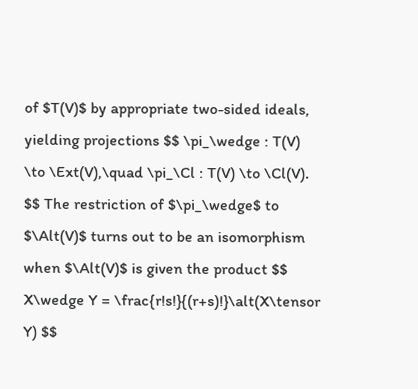of $T(V)$ by appropriate two-sided ideals, yielding projections $$ \pi_\wedge : T(V) \to \Ext(V),\quad \pi_\Cl : T(V) \to \Cl(V). $$ The restriction of $\pi_\wedge$ to $\Alt(V)$ turns out to be an isomorphism when $\Alt(V)$ is given the product $$ X\wedge Y = \frac{r!s!}{(r+s)!}\alt(X\tensor Y) $$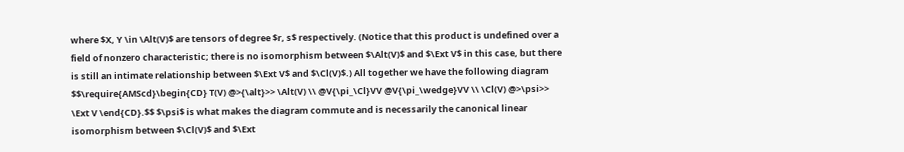where $X, Y \in \Alt(V)$ are tensors of degree $r, s$ respectively. (Notice that this product is undefined over a field of nonzero characteristic; there is no isomorphism between $\Alt(V)$ and $\Ext V$ in this case, but there is still an intimate relationship between $\Ext V$ and $\Cl(V)$.) All together we have the following diagram $$\require{AMScd}\begin{CD} T(V) @>{\alt}>> \Alt(V) \\ @V{\pi_\Cl}VV @V{\pi_\wedge}VV \\ \Cl(V) @>\psi>> \Ext V \end{CD}.$$ $\psi$ is what makes the diagram commute and is necessarily the canonical linear isomorphism between $\Cl(V)$ and $\Ext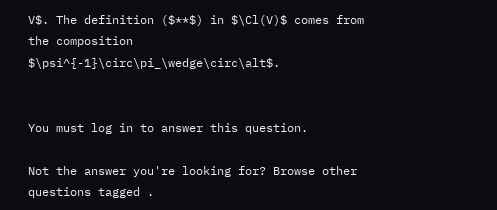V$. The definition ($**$) in $\Cl(V)$ comes from the composition $\psi^{-1}\circ\pi_\wedge\circ\alt$.


You must log in to answer this question.

Not the answer you're looking for? Browse other questions tagged .